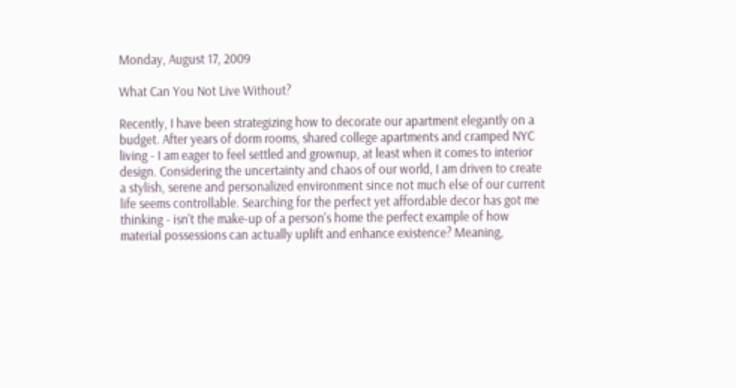Monday, August 17, 2009

What Can You Not Live Without?

Recently, I have been strategizing how to decorate our apartment elegantly on a budget. After years of dorm rooms, shared college apartments and cramped NYC living - I am eager to feel settled and grownup, at least when it comes to interior design. Considering the uncertainty and chaos of our world, I am driven to create a stylish, serene and personalized environment since not much else of our current life seems controllable. Searching for the perfect yet affordable decor has got me thinking - isn't the make-up of a person's home the perfect example of how material possessions can actually uplift and enhance existence? Meaning,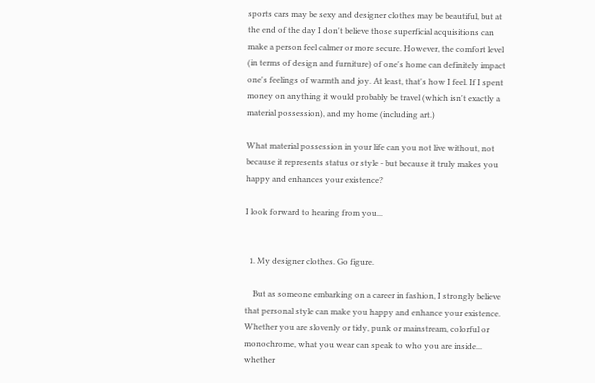sports cars may be sexy and designer clothes may be beautiful, but at the end of the day I don't believe those superficial acquisitions can make a person feel calmer or more secure. However, the comfort level (in terms of design and furniture) of one's home can definitely impact one's feelings of warmth and joy. At least, that's how I feel. If I spent money on anything it would probably be travel (which isn't exactly a material possession), and my home (including art.)

What material possession in your life can you not live without, not because it represents status or style - but because it truly makes you happy and enhances your existence?

I look forward to hearing from you...


  1. My designer clothes. Go figure.

    But as someone embarking on a career in fashion, I strongly believe that personal style can make you happy and enhance your existence. Whether you are slovenly or tidy, punk or mainstream, colorful or monochrome, what you wear can speak to who you are inside... whether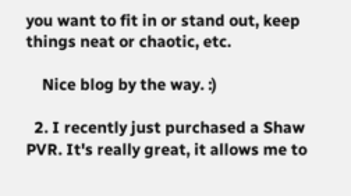you want to fit in or stand out, keep things neat or chaotic, etc.

    Nice blog by the way. :)

  2. I recently just purchased a Shaw PVR. It's really great, it allows me to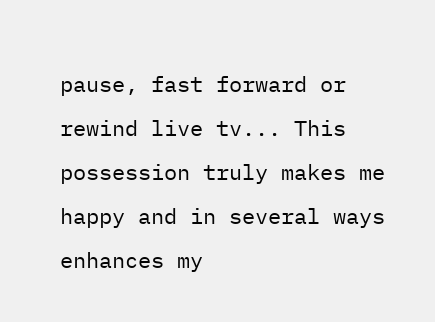pause, fast forward or rewind live tv... This possession truly makes me happy and in several ways enhances my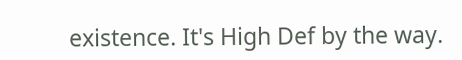existence. It's High Def by the way.